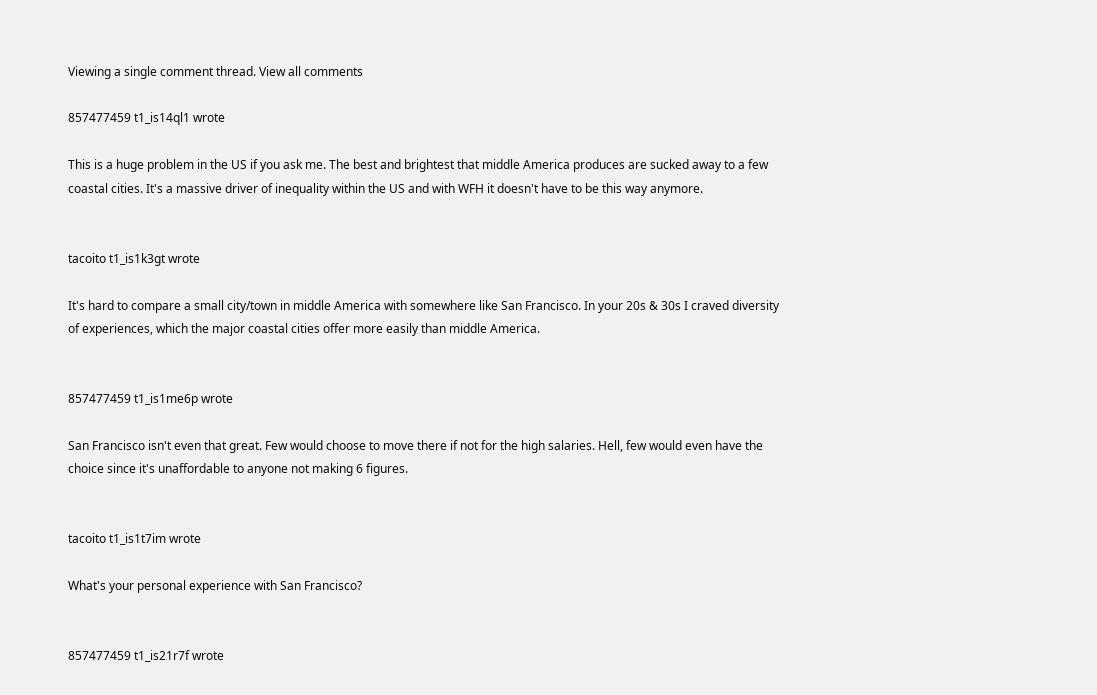Viewing a single comment thread. View all comments

857477459 t1_is14ql1 wrote

This is a huge problem in the US if you ask me. The best and brightest that middle America produces are sucked away to a few coastal cities. It's a massive driver of inequality within the US and with WFH it doesn't have to be this way anymore.


tacoito t1_is1k3gt wrote

It's hard to compare a small city/town in middle America with somewhere like San Francisco. In your 20s & 30s I craved diversity of experiences, which the major coastal cities offer more easily than middle America.


857477459 t1_is1me6p wrote

San Francisco isn't even that great. Few would choose to move there if not for the high salaries. Hell, few would even have the choice since it's unaffordable to anyone not making 6 figures.


tacoito t1_is1t7im wrote

What's your personal experience with San Francisco?


857477459 t1_is21r7f wrote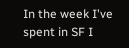In the week I've spent in SF I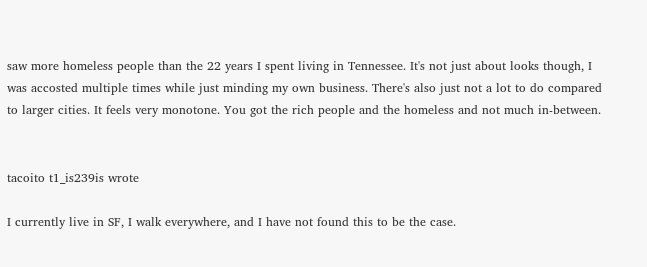saw more homeless people than the 22 years I spent living in Tennessee. It's not just about looks though, I was accosted multiple times while just minding my own business. There's also just not a lot to do compared to larger cities. It feels very monotone. You got the rich people and the homeless and not much in-between.


tacoito t1_is239is wrote

I currently live in SF, I walk everywhere, and I have not found this to be the case.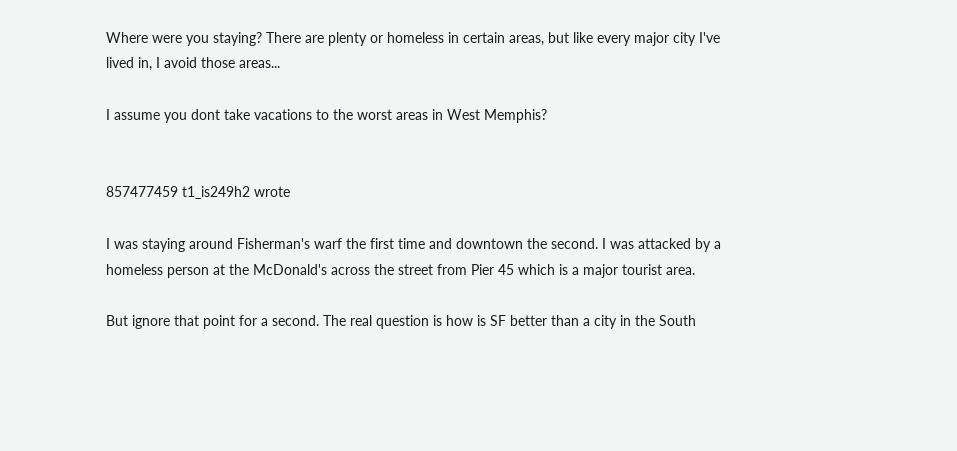Where were you staying? There are plenty or homeless in certain areas, but like every major city I've lived in, I avoid those areas...

I assume you dont take vacations to the worst areas in West Memphis?


857477459 t1_is249h2 wrote

I was staying around Fisherman's warf the first time and downtown the second. I was attacked by a homeless person at the McDonald's across the street from Pier 45 which is a major tourist area.

But ignore that point for a second. The real question is how is SF better than a city in the South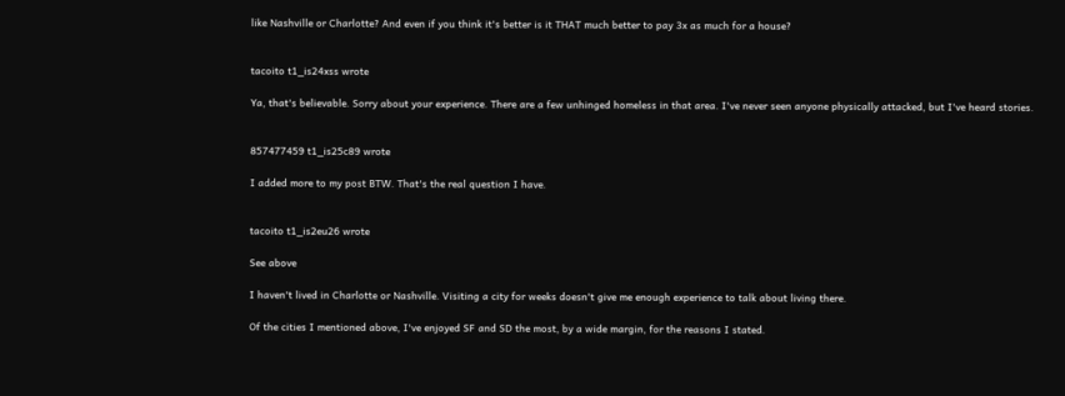like Nashville or Charlotte? And even if you think it's better is it THAT much better to pay 3x as much for a house?


tacoito t1_is24xss wrote

Ya, that's believable. Sorry about your experience. There are a few unhinged homeless in that area. I've never seen anyone physically attacked, but I've heard stories.


857477459 t1_is25c89 wrote

I added more to my post BTW. That's the real question I have.


tacoito t1_is2eu26 wrote

See above

I haven't lived in Charlotte or Nashville. Visiting a city for weeks doesn't give me enough experience to talk about living there.

Of the cities I mentioned above, I've enjoyed SF and SD the most, by a wide margin, for the reasons I stated.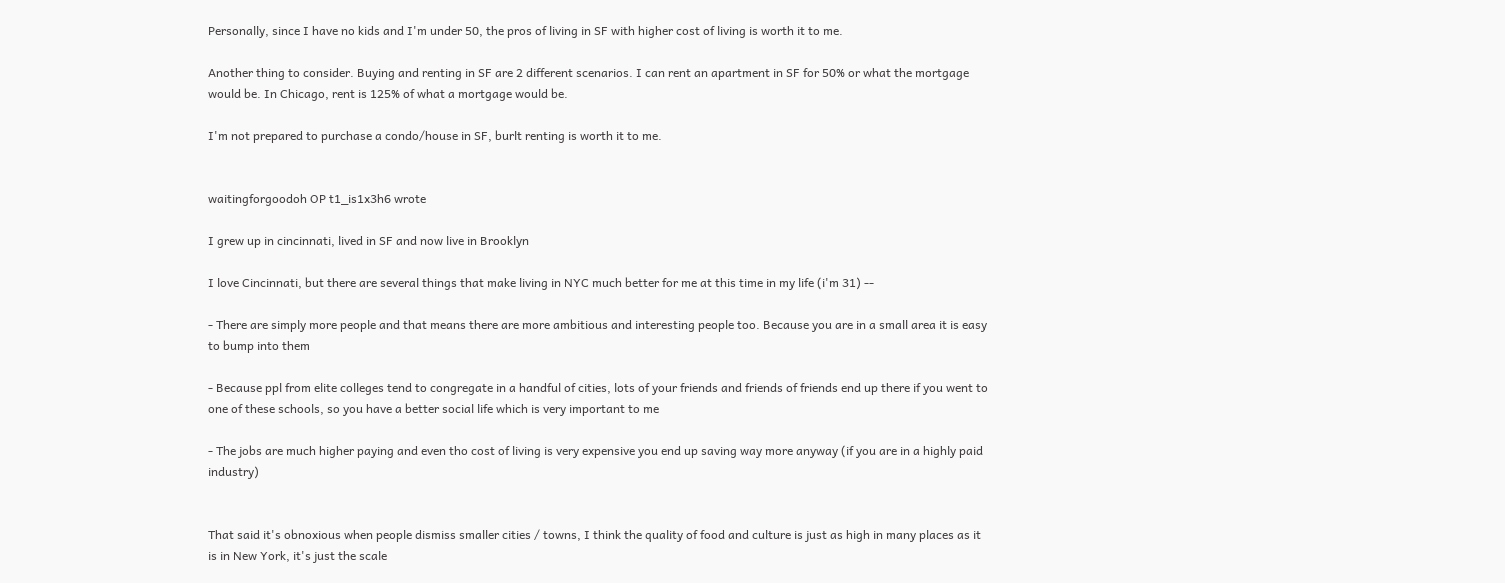Personally, since I have no kids and I'm under 50, the pros of living in SF with higher cost of living is worth it to me.

Another thing to consider. Buying and renting in SF are 2 different scenarios. I can rent an apartment in SF for 50% or what the mortgage would be. In Chicago, rent is 125% of what a mortgage would be.

I'm not prepared to purchase a condo/house in SF, burlt renting is worth it to me.


waitingforgoodoh OP t1_is1x3h6 wrote

I grew up in cincinnati, lived in SF and now live in Brooklyn

I love Cincinnati, but there are several things that make living in NYC much better for me at this time in my life (i'm 31) --

- There are simply more people and that means there are more ambitious and interesting people too. Because you are in a small area it is easy to bump into them

- Because ppl from elite colleges tend to congregate in a handful of cities, lots of your friends and friends of friends end up there if you went to one of these schools, so you have a better social life which is very important to me

- The jobs are much higher paying and even tho cost of living is very expensive you end up saving way more anyway (if you are in a highly paid industry)


That said it's obnoxious when people dismiss smaller cities / towns, I think the quality of food and culture is just as high in many places as it is in New York, it's just the scale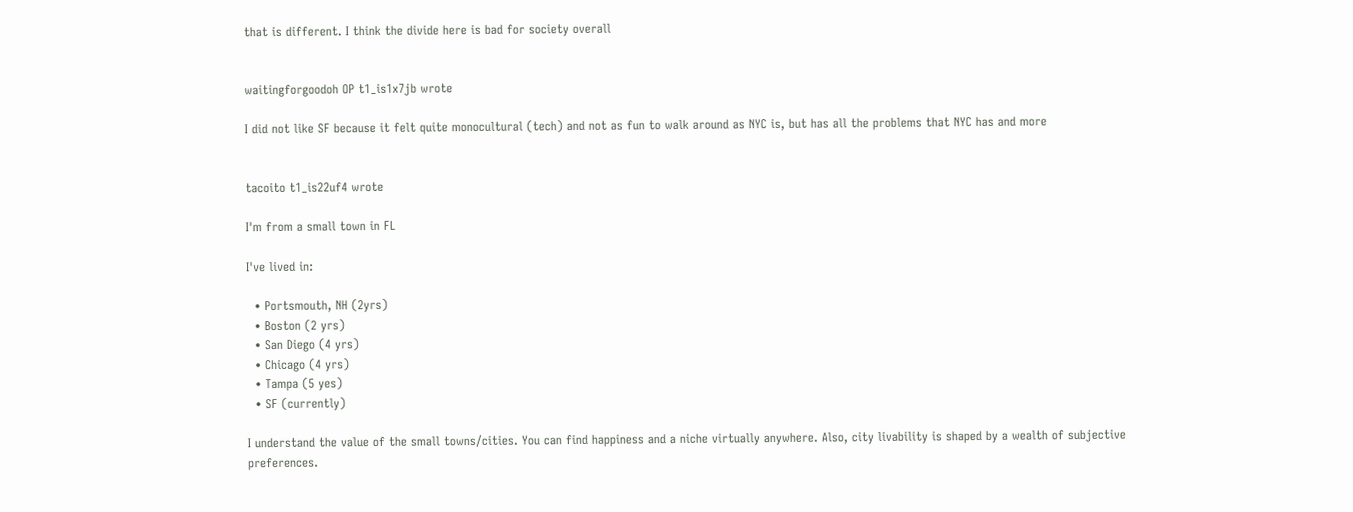that is different. I think the divide here is bad for society overall


waitingforgoodoh OP t1_is1x7jb wrote

I did not like SF because it felt quite monocultural (tech) and not as fun to walk around as NYC is, but has all the problems that NYC has and more


tacoito t1_is22uf4 wrote

I'm from a small town in FL

I've lived in:

  • Portsmouth, NH (2yrs)
  • Boston (2 yrs)
  • San Diego (4 yrs)
  • Chicago (4 yrs)
  • Tampa (5 yes)
  • SF (currently)

I understand the value of the small towns/cities. You can find happiness and a niche virtually anywhere. Also, city livability is shaped by a wealth of subjective preferences.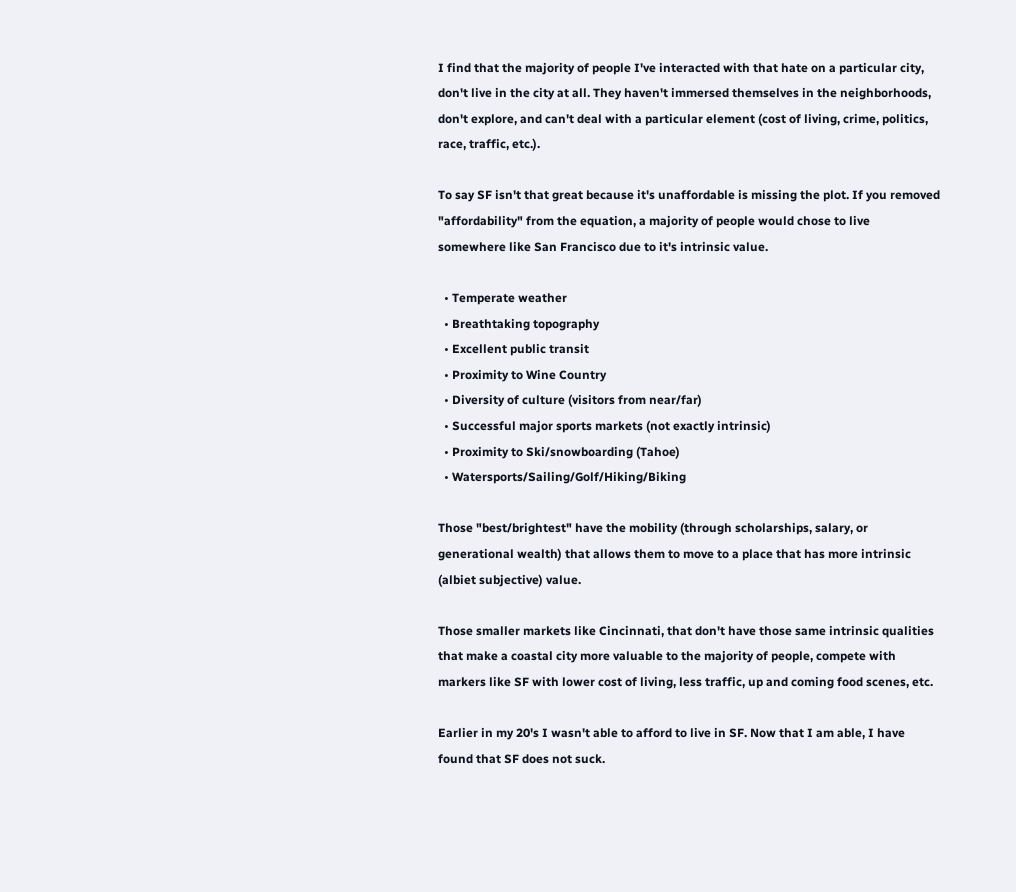I find that the majority of people I've interacted with that hate on a particular city, don't live in the city at all. They haven't immersed themselves in the neighborhoods, don't explore, and can't deal with a particular element (cost of living, crime, politics, race, traffic, etc.).

To say SF isn't that great because it's unaffordable is missing the plot. If you removed "affordability" from the equation, a majority of people would chose to live somewhere like San Francisco due to it's intrinsic value.

  • Temperate weather
  • Breathtaking topography
  • Excellent public transit
  • Proximity to Wine Country
  • Diversity of culture (visitors from near/far)
  • Successful major sports markets (not exactly intrinsic)
  • Proximity to Ski/snowboarding (Tahoe)
  • Watersports/Sailing/Golf/Hiking/Biking

Those "best/brightest" have the mobility (through scholarships, salary, or generational wealth) that allows them to move to a place that has more intrinsic (albiet subjective) value.

Those smaller markets like Cincinnati, that don't have those same intrinsic qualities that make a coastal city more valuable to the majority of people, compete with markers like SF with lower cost of living, less traffic, up and coming food scenes, etc.

Earlier in my 20's I wasn't able to afford to live in SF. Now that I am able, I have found that SF does not suck.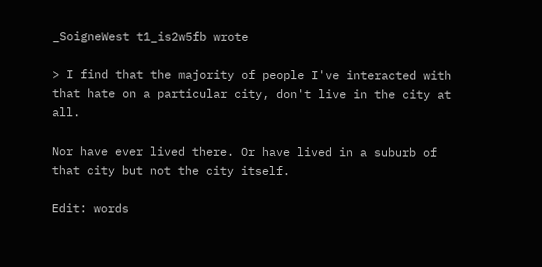_SoigneWest t1_is2w5fb wrote

> I find that the majority of people I've interacted with that hate on a particular city, don't live in the city at all.

Nor have ever lived there. Or have lived in a suburb of that city but not the city itself.

Edit: words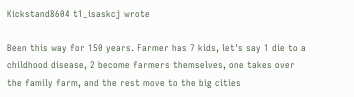Kickstand8604 t1_isaskcj wrote

Been this way for 150 years. Farmer has 7 kids, let's say 1 die to a childhood disease, 2 become farmers themselves, one takes over the family farm, and the rest move to the big cities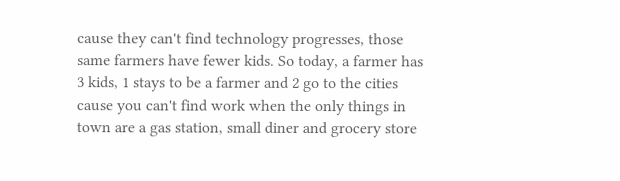cause they can't find technology progresses, those same farmers have fewer kids. So today, a farmer has 3 kids, 1 stays to be a farmer and 2 go to the cities cause you can't find work when the only things in town are a gas station, small diner and grocery store